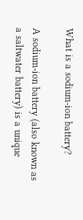What is a sodium-ion battery?

A sodium-ion battery (also known as a saltwater battery) is a unique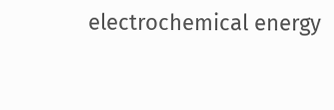electrochemical energy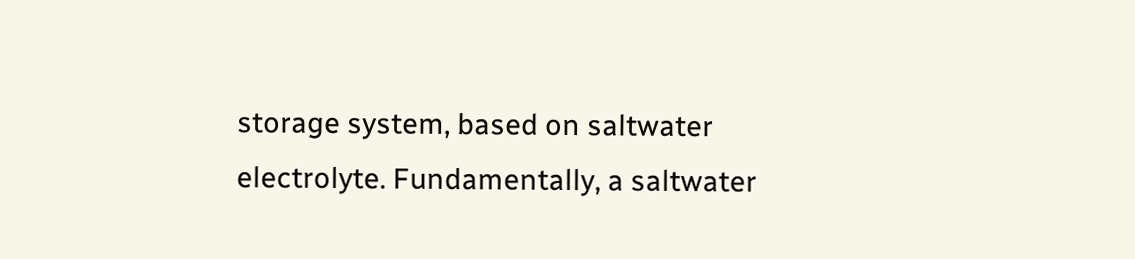storage system, based on saltwater electrolyte. Fundamentally, a saltwater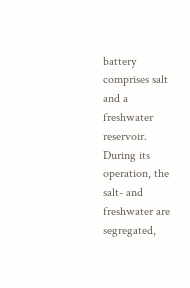battery comprises salt and a freshwater reservoir. During its operation, the salt- and freshwater are segregated,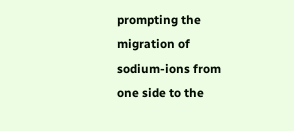prompting the migration of sodium-ions from one side to the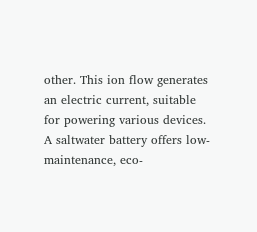other. This ion flow generates an electric current, suitable for powering various devices. A saltwater battery offers low-maintenance, eco-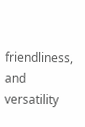friendliness, and versatility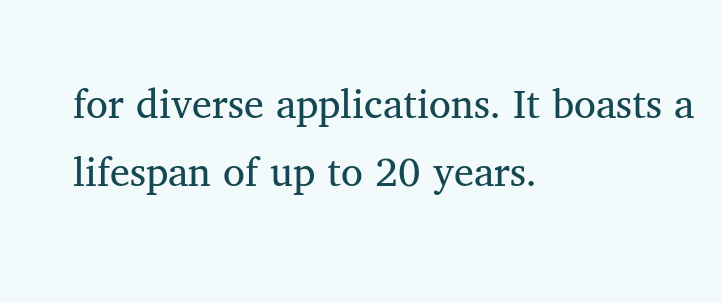for diverse applications. It boasts a lifespan of up to 20 years.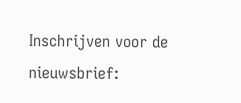Inschrijven voor de nieuwsbrief: